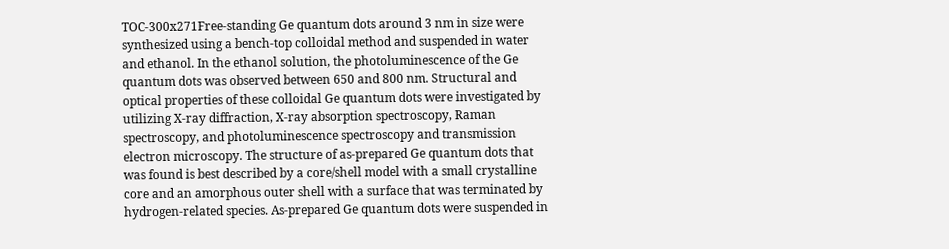TOC-300x271Free-standing Ge quantum dots around 3 nm in size were synthesized using a bench-top colloidal method and suspended in water and ethanol. In the ethanol solution, the photoluminescence of the Ge quantum dots was observed between 650 and 800 nm. Structural and optical properties of these colloidal Ge quantum dots were investigated by utilizing X-ray diffraction, X-ray absorption spectroscopy, Raman spectroscopy, and photoluminescence spectroscopy and transmission electron microscopy. The structure of as-prepared Ge quantum dots that was found is best described by a core/shell model with a small crystalline core and an amorphous outer shell with a surface that was terminated by hydrogen-related species. As-prepared Ge quantum dots were suspended in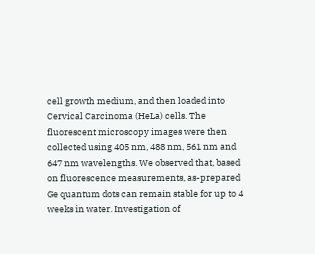cell growth medium, and then loaded into Cervical Carcinoma (HeLa) cells. The fluorescent microscopy images were then collected using 405 nm, 488 nm, 561 nm and 647 nm wavelengths. We observed that, based on fluorescence measurements, as-prepared Ge quantum dots can remain stable for up to 4 weeks in water. Investigation of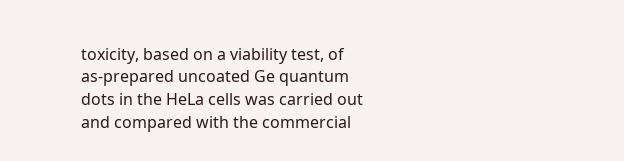toxicity, based on a viability test, of as-prepared uncoated Ge quantum dots in the HeLa cells was carried out and compared with the commercial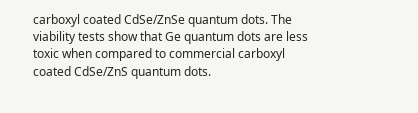carboxyl coated CdSe/ZnSe quantum dots. The viability tests show that Ge quantum dots are less toxic when compared to commercial carboxyl coated CdSe/ZnS quantum dots.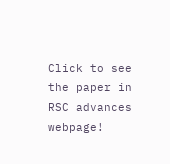Click to see the paper in RSC advances webpage!